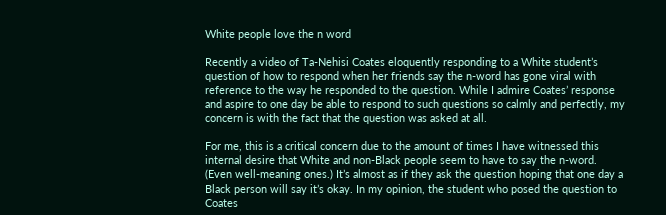White people love the n word

Recently a video of Ta-Nehisi Coates eloquently responding to a White student’s question of how to respond when her friends say the n-word has gone viral with reference to the way he responded to the question. While I admire Coates’ response and aspire to one day be able to respond to such questions so calmly and perfectly, my concern is with the fact that the question was asked at all.

For me, this is a critical concern due to the amount of times I have witnessed this internal desire that White and non-Black people seem to have to say the n-word. (Even well-meaning ones.) It’s almost as if they ask the question hoping that one day a Black person will say it’s okay. In my opinion, the student who posed the question to Coates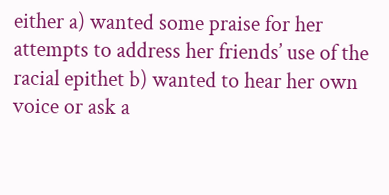either a) wanted some praise for her attempts to address her friends’ use of the racial epithet b) wanted to hear her own voice or ask a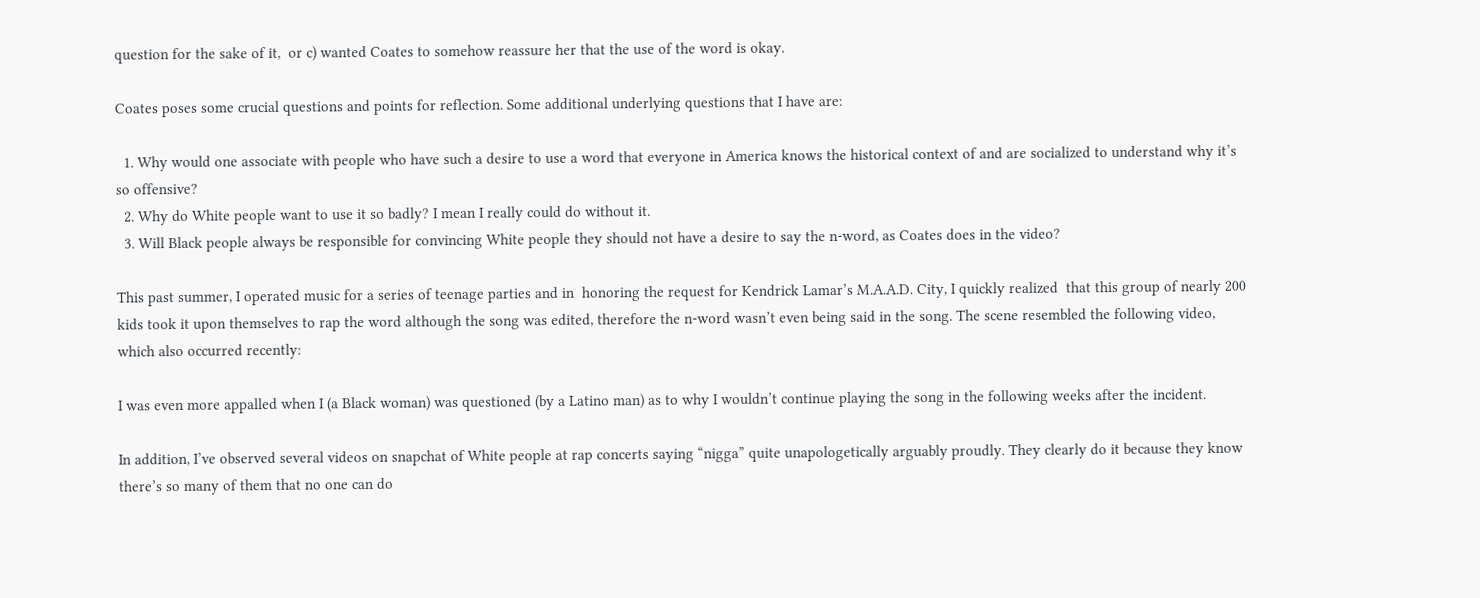question for the sake of it,  or c) wanted Coates to somehow reassure her that the use of the word is okay.

Coates poses some crucial questions and points for reflection. Some additional underlying questions that I have are:

  1. Why would one associate with people who have such a desire to use a word that everyone in America knows the historical context of and are socialized to understand why it’s so offensive?
  2. Why do White people want to use it so badly? I mean I really could do without it.
  3. Will Black people always be responsible for convincing White people they should not have a desire to say the n-word, as Coates does in the video?

This past summer, I operated music for a series of teenage parties and in  honoring the request for Kendrick Lamar’s M.A.A.D. City, I quickly realized  that this group of nearly 200 kids took it upon themselves to rap the word although the song was edited, therefore the n-word wasn’t even being said in the song. The scene resembled the following video, which also occurred recently:

I was even more appalled when I (a Black woman) was questioned (by a Latino man) as to why I wouldn’t continue playing the song in the following weeks after the incident.

In addition, I’ve observed several videos on snapchat of White people at rap concerts saying “nigga” quite unapologetically arguably proudly. They clearly do it because they know there’s so many of them that no one can do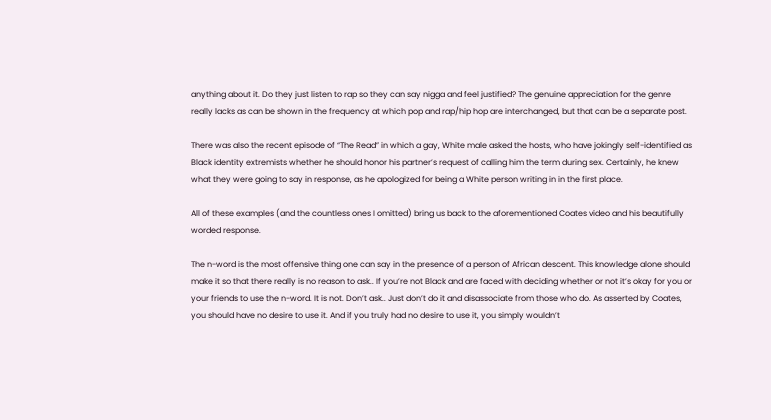anything about it. Do they just listen to rap so they can say nigga and feel justified? The genuine appreciation for the genre really lacks as can be shown in the frequency at which pop and rap/hip hop are interchanged, but that can be a separate post.

There was also the recent episode of “The Read” in which a gay, White male asked the hosts, who have jokingly self-identified as Black identity extremists whether he should honor his partner’s request of calling him the term during sex. Certainly, he knew what they were going to say in response, as he apologized for being a White person writing in in the first place.

All of these examples (and the countless ones I omitted) bring us back to the aforementioned Coates video and his beautifully worded response.

The n-word is the most offensive thing one can say in the presence of a person of African descent. This knowledge alone should make it so that there really is no reason to ask.. If you’re not Black and are faced with deciding whether or not it’s okay for you or your friends to use the n-word. It is not. Don’t ask.. Just don’t do it and disassociate from those who do. As asserted by Coates, you should have no desire to use it. And if you truly had no desire to use it, you simply wouldn’t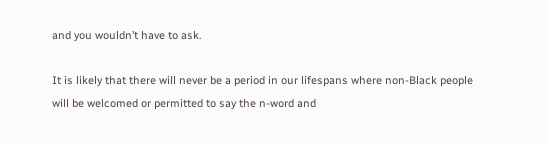and you wouldn’t have to ask.

It is likely that there will never be a period in our lifespans where non-Black people will be welcomed or permitted to say the n-word and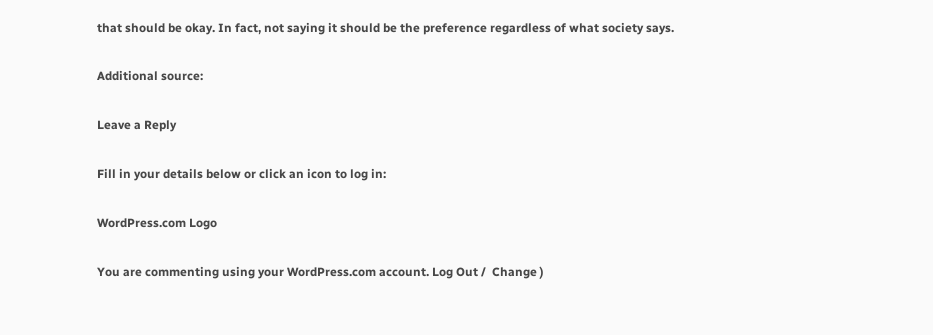that should be okay. In fact, not saying it should be the preference regardless of what society says.

Additional source:

Leave a Reply

Fill in your details below or click an icon to log in:

WordPress.com Logo

You are commenting using your WordPress.com account. Log Out /  Change )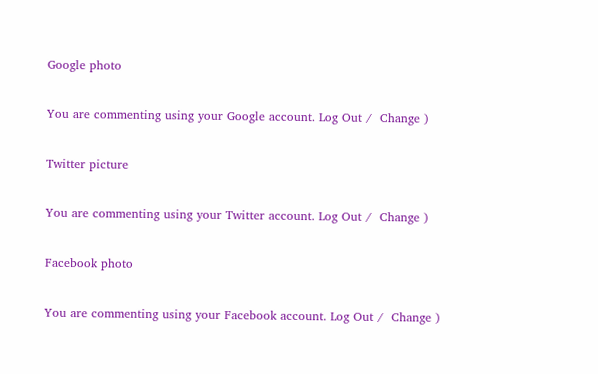Google photo

You are commenting using your Google account. Log Out /  Change )

Twitter picture

You are commenting using your Twitter account. Log Out /  Change )

Facebook photo

You are commenting using your Facebook account. Log Out /  Change )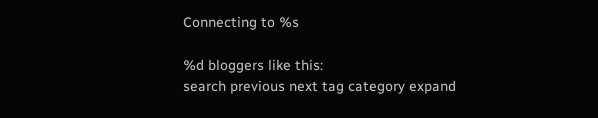Connecting to %s

%d bloggers like this:
search previous next tag category expand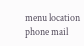menu location phone mail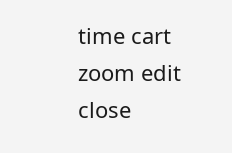time cart zoom edit close